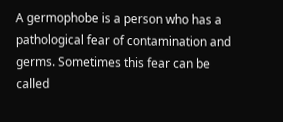A germophobe is a person who has a pathological fear of contamination and germs. Sometimes this fear can be called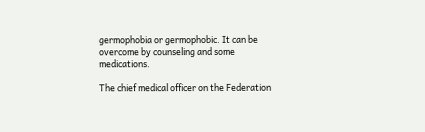germophobia or germophobic. It can be overcome by counseling and some medications.

The chief medical officer on the Federation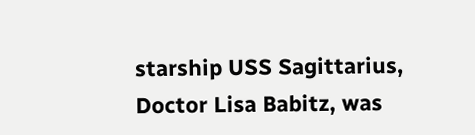starship USS Sagittarius, Doctor Lisa Babitz, was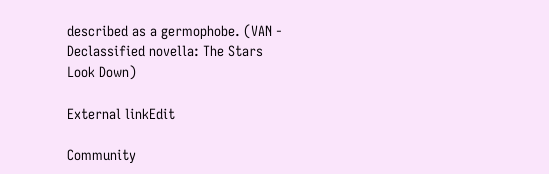described as a germophobe. (VAN - Declassified novella: The Stars Look Down)

External linkEdit

Community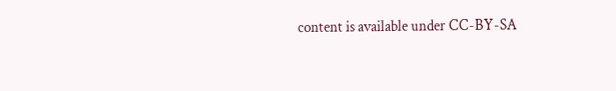content is available under CC-BY-SA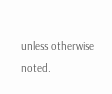unless otherwise noted.